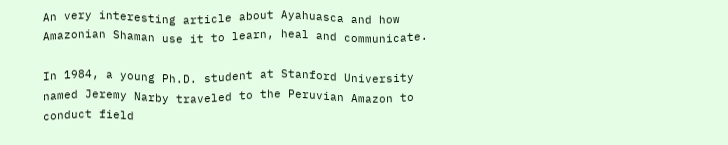An very interesting article about Ayahuasca and how Amazonian Shaman use it to learn, heal and communicate.

In 1984, a young Ph.D. student at Stanford University named Jeremy Narby traveled to the Peruvian Amazon to conduct field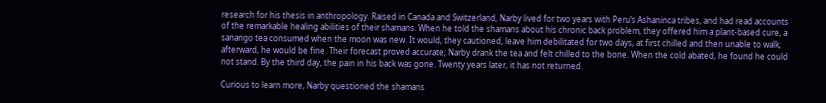research for his thesis in anthropology. Raised in Canada and Switzerland, Narby lived for two years with Peru’s Ashaninca tribes, and had read accounts of the remarkable healing abilities of their shamans. When he told the shamans about his chronic back problem, they offered him a plant-based cure, a sanango tea consumed when the moon was new. It would, they cautioned, leave him debilitated for two days, at first chilled and then unable to walk; afterward, he would be fine. Their forecast proved accurate; Narby drank the tea and felt chilled to the bone. When the cold abated, he found he could not stand. By the third day, the pain in his back was gone. Twenty years later, it has not returned.

Curious to learn more, Narby questioned the shamans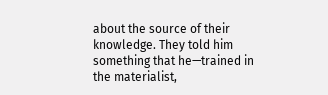about the source of their knowledge. They told him something that he—trained in the materialist,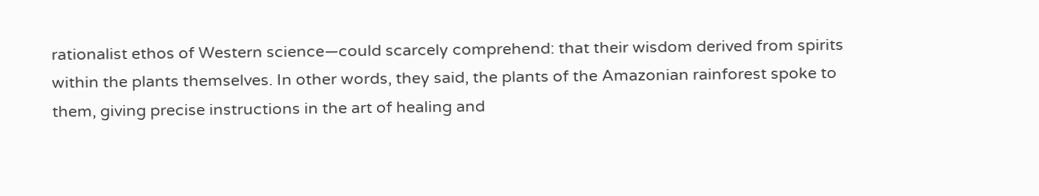rationalist ethos of Western science—could scarcely comprehend: that their wisdom derived from spirits within the plants themselves. In other words, they said, the plants of the Amazonian rainforest spoke to them, giving precise instructions in the art of healing and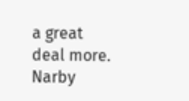a great deal more. Narby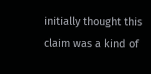initially thought this claim was a kind of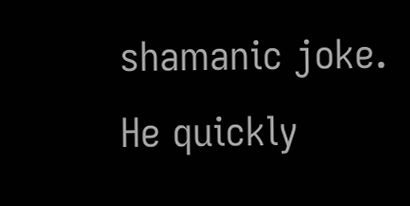shamanic joke. He quickly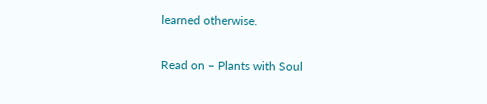learned otherwise.

Read on – Plants with Soul